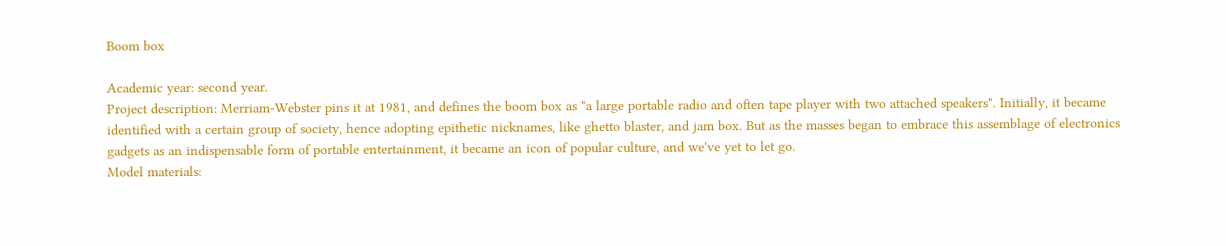Boom box

Academic year: second year.
Project description: Merriam-Webster pins it at 1981, and defines the boom box as "a large portable radio and often tape player with two attached speakers". Initially, it became identified with a certain group of society, hence adopting epithetic nicknames, like ghetto blaster, and jam box. But as the masses began to embrace this assemblage of electronics gadgets as an indispensable form of portable entertainment, it became an icon of popular culture, and we've yet to let go.
Model materials: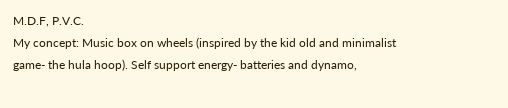M.D.F, P.V.C.
My concept: Music box on wheels (inspired by the kid old and minimalist game- the hula hoop). Self support energy- batteries and dynamo,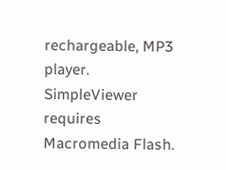rechargeable, MP3 player.
SimpleViewer requires Macromedia Flash.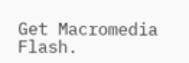Get Macromedia Flash.